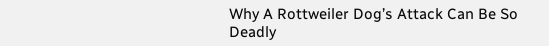Why A Rottweiler Dog’s Attack Can Be So Deadly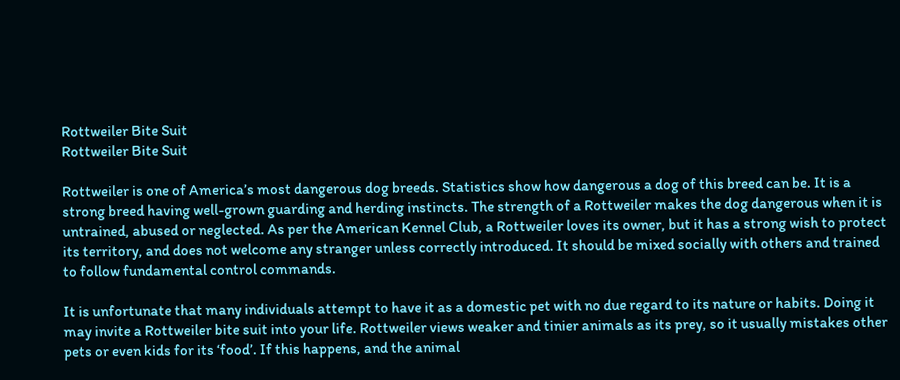Rottweiler Bite Suit
Rottweiler Bite Suit

Rottweiler is one of America’s most dangerous dog breeds. Statistics show how dangerous a dog of this breed can be. It is a strong breed having well-grown guarding and herding instincts. The strength of a Rottweiler makes the dog dangerous when it is untrained, abused or neglected. As per the American Kennel Club, a Rottweiler loves its owner, but it has a strong wish to protect its territory, and does not welcome any stranger unless correctly introduced. It should be mixed socially with others and trained to follow fundamental control commands.

It is unfortunate that many individuals attempt to have it as a domestic pet with no due regard to its nature or habits. Doing it may invite a Rottweiler bite suit into your life. Rottweiler views weaker and tinier animals as its prey, so it usually mistakes other pets or even kids for its ‘food’. If this happens, and the animal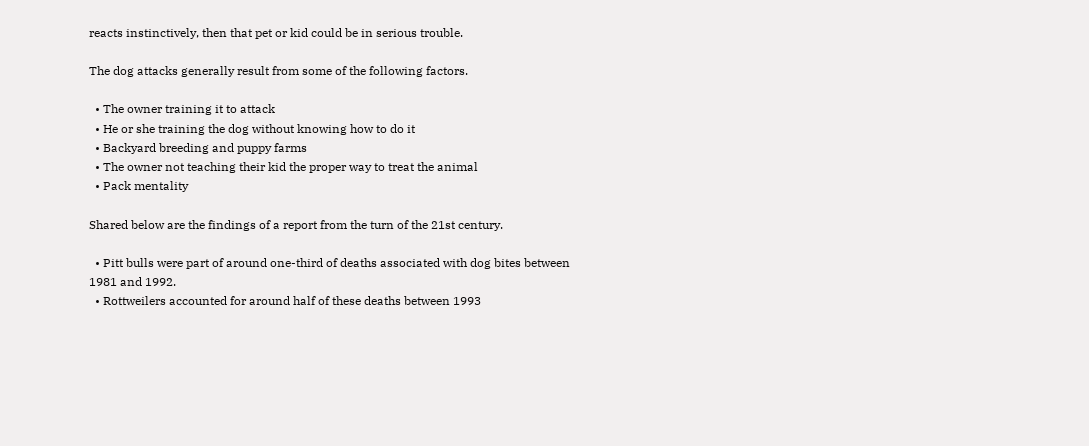reacts instinctively, then that pet or kid could be in serious trouble.

The dog attacks generally result from some of the following factors.

  • The owner training it to attack
  • He or she training the dog without knowing how to do it
  • Backyard breeding and puppy farms
  • The owner not teaching their kid the proper way to treat the animal
  • Pack mentality

Shared below are the findings of a report from the turn of the 21st century.

  • Pitt bulls were part of around one-third of deaths associated with dog bites between 1981 and 1992.
  • Rottweilers accounted for around half of these deaths between 1993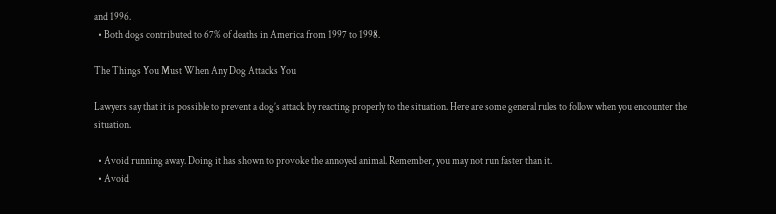and 1996.
  • Both dogs contributed to 67% of deaths in America from 1997 to 1998.

The Things You Must When Any Dog Attacks You

Lawyers say that it is possible to prevent a dog’s attack by reacting properly to the situation. Here are some general rules to follow when you encounter the situation.

  • Avoid running away. Doing it has shown to provoke the annoyed animal. Remember, you may not run faster than it.
  • Avoid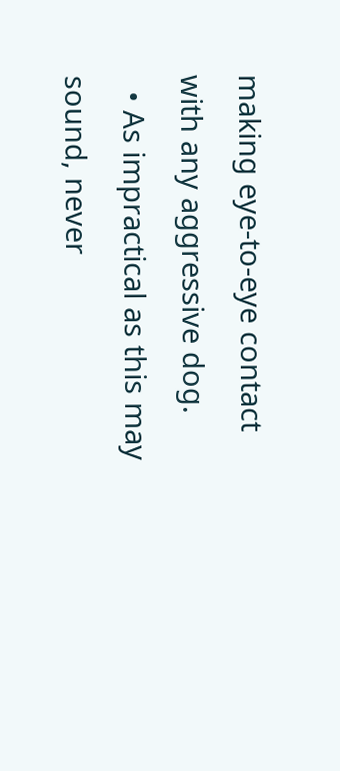making eye-to-eye contact with any aggressive dog.
  • As impractical as this may sound, never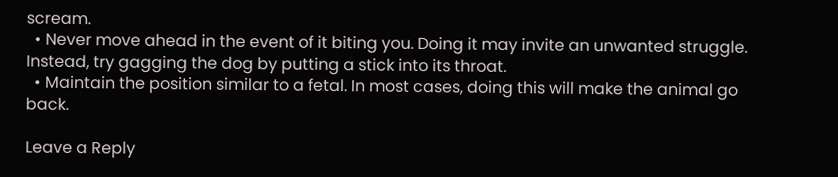scream.
  • Never move ahead in the event of it biting you. Doing it may invite an unwanted struggle. Instead, try gagging the dog by putting a stick into its throat.
  • Maintain the position similar to a fetal. In most cases, doing this will make the animal go back.

Leave a Reply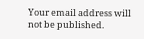Your email address will not be published.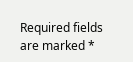Required fields are marked *